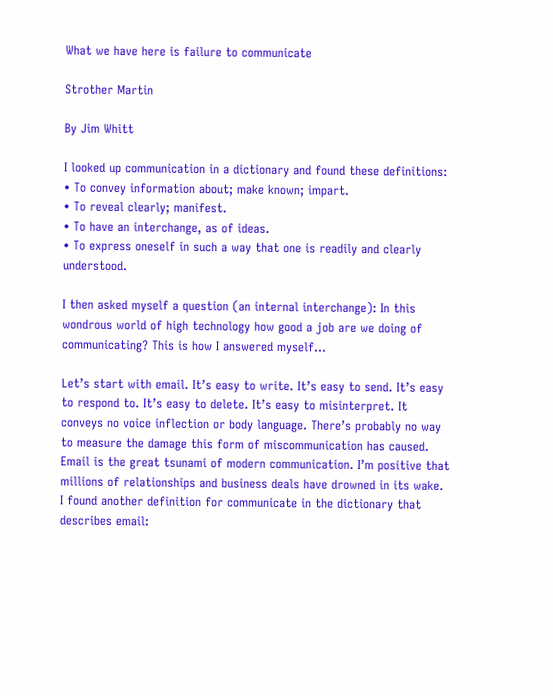What we have here is failure to communicate

Strother Martin

By Jim Whitt

I looked up communication in a dictionary and found these definitions:
• To convey information about; make known; impart.
• To reveal clearly; manifest.
• To have an interchange, as of ideas.
• To express oneself in such a way that one is readily and clearly understood.

I then asked myself a question (an internal interchange): In this wondrous world of high technology how good a job are we doing of communicating? This is how I answered myself…

Let’s start with email. It’s easy to write. It’s easy to send. It’s easy to respond to. It’s easy to delete. It’s easy to misinterpret. It conveys no voice inflection or body language. There’s probably no way to measure the damage this form of miscommunication has caused. Email is the great tsunami of modern communication. I’m positive that millions of relationships and business deals have drowned in its wake. I found another definition for communicate in the dictionary that describes email: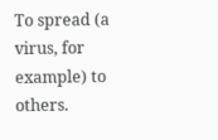To spread (a virus, for example) to others.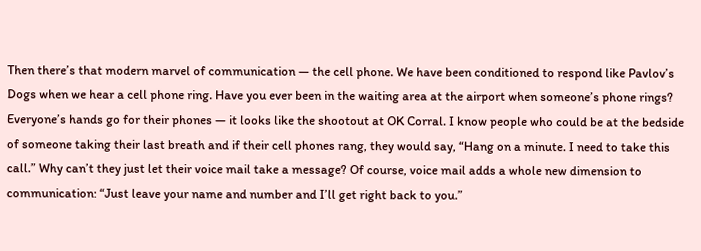Then there’s that modern marvel of communication — the cell phone. We have been conditioned to respond like Pavlov’s Dogs when we hear a cell phone ring. Have you ever been in the waiting area at the airport when someone’s phone rings? Everyone’s hands go for their phones ― it looks like the shootout at OK Corral. I know people who could be at the bedside of someone taking their last breath and if their cell phones rang, they would say, “Hang on a minute. I need to take this call.” Why can’t they just let their voice mail take a message? Of course, voice mail adds a whole new dimension to communication: “Just leave your name and number and I’ll get right back to you.”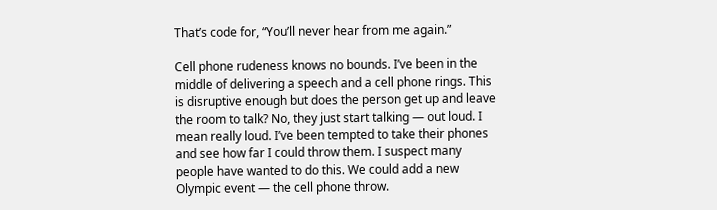That’s code for, “You’ll never hear from me again.”

Cell phone rudeness knows no bounds. I’ve been in the middle of delivering a speech and a cell phone rings. This is disruptive enough but does the person get up and leave the room to talk? No, they just start talking — out loud. I mean really loud. I’ve been tempted to take their phones and see how far I could throw them. I suspect many people have wanted to do this. We could add a new Olympic event — the cell phone throw.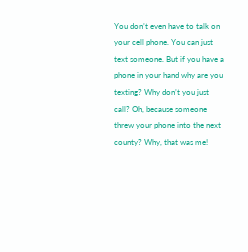You don’t even have to talk on your cell phone. You can just text someone. But if you have a phone in your hand why are you texting? Why don’t you just call? Oh, because someone threw your phone into the next county? Why, that was me!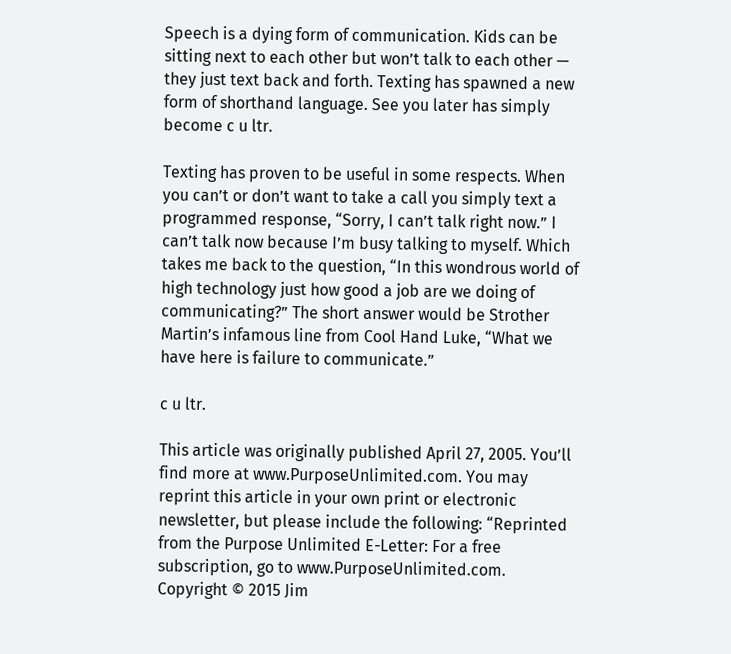Speech is a dying form of communication. Kids can be sitting next to each other but won’t talk to each other — they just text back and forth. Texting has spawned a new form of shorthand language. See you later has simply become c u ltr.

Texting has proven to be useful in some respects. When you can’t or don’t want to take a call you simply text a programmed response, “Sorry, I can’t talk right now.” I can’t talk now because I’m busy talking to myself. Which takes me back to the question, “In this wondrous world of high technology just how good a job are we doing of communicating?” The short answer would be Strother Martin’s infamous line from Cool Hand Luke, “What we have here is failure to communicate.”

c u ltr.

This article was originally published April 27, 2005. You’ll find more at www.PurposeUnlimited.com. You may reprint this article in your own print or electronic newsletter, but please include the following: “Reprinted from the Purpose Unlimited E-Letter: For a free subscription, go to www.PurposeUnlimited.com. Copyright © 2015 Jim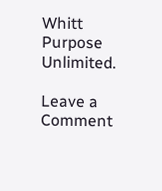Whitt Purpose Unlimited.

Leave a Comment